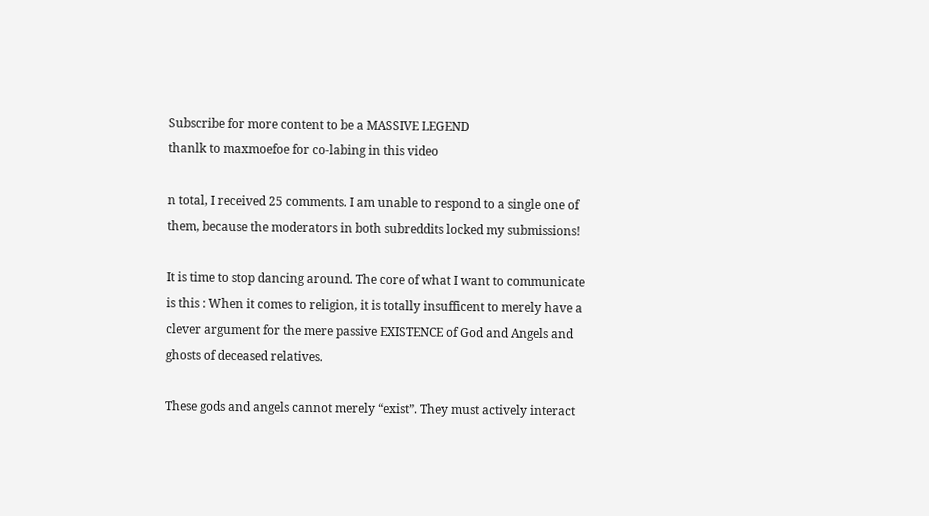Subscribe for more content to be a MASSIVE LEGEND
thanlk to maxmoefoe for co-labing in this video

n total, I received 25 comments. I am unable to respond to a single one of them, because the moderators in both subreddits locked my submissions!

It is time to stop dancing around. The core of what I want to communicate is this : When it comes to religion, it is totally insufficent to merely have a clever argument for the mere passive EXISTENCE of God and Angels and ghosts of deceased relatives.

These gods and angels cannot merely “exist”. They must actively interact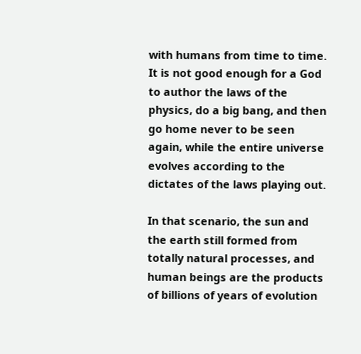with humans from time to time. It is not good enough for a God to author the laws of the physics, do a big bang, and then go home never to be seen again, while the entire universe evolves according to the dictates of the laws playing out.

In that scenario, the sun and the earth still formed from totally natural processes, and human beings are the products of billions of years of evolution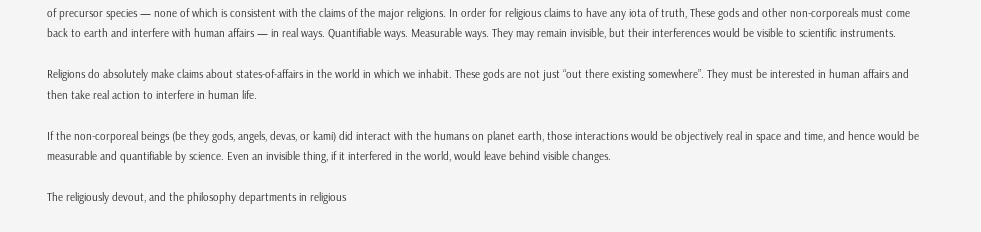of precursor species — none of which is consistent with the claims of the major religions. In order for religious claims to have any iota of truth, These gods and other non-corporeals must come back to earth and interfere with human affairs — in real ways. Quantifiable ways. Measurable ways. They may remain invisible, but their interferences would be visible to scientific instruments.

Religions do absolutely make claims about states-of-affairs in the world in which we inhabit. These gods are not just “out there existing somewhere”. They must be interested in human affairs and then take real action to interfere in human life.

If the non-corporeal beings (be they gods, angels, devas, or kami) did interact with the humans on planet earth, those interactions would be objectively real in space and time, and hence would be measurable and quantifiable by science. Even an invisible thing, if it interfered in the world, would leave behind visible changes.

The religiously devout, and the philosophy departments in religious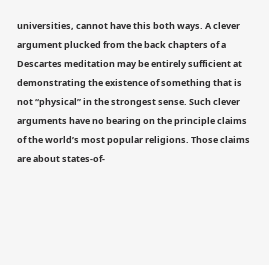universities, cannot have this both ways. A clever argument plucked from the back chapters of a Descartes meditation may be entirely sufficient at demonstrating the existence of something that is not “physical” in the strongest sense. Such clever arguments have no bearing on the principle claims of the world’s most popular religions. Those claims are about states-of-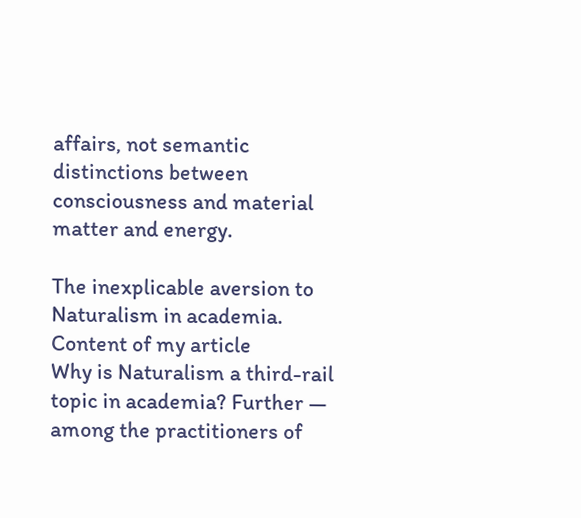affairs, not semantic distinctions between consciousness and material matter and energy.

The inexplicable aversion to Naturalism in academia.
Content of my article
Why is Naturalism a third-rail topic in academia? Further — among the practitioners of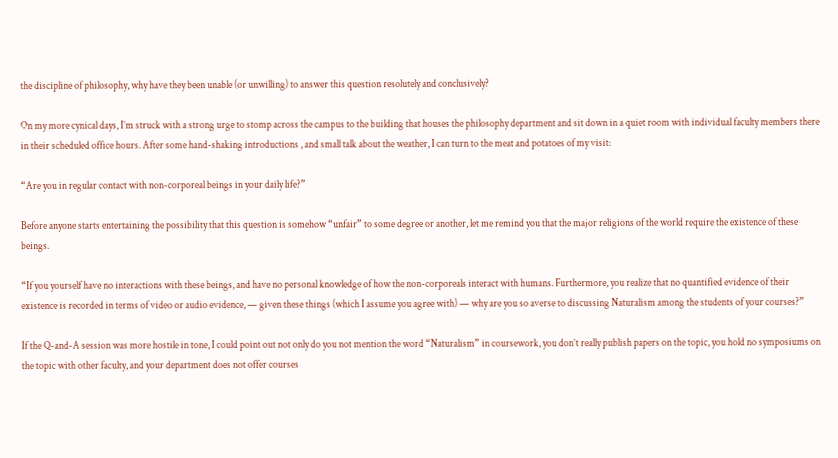the discipline of philosophy, why have they been unable (or unwilling) to answer this question resolutely and conclusively?

On my more cynical days, I’m struck with a strong urge to stomp across the campus to the building that houses the philosophy department and sit down in a quiet room with individual faculty members there in their scheduled office hours. After some hand-shaking introductions , and small talk about the weather, I can turn to the meat and potatoes of my visit:

“Are you in regular contact with non-corporeal beings in your daily life?”

Before anyone starts entertaining the possibility that this question is somehow “unfair” to some degree or another, let me remind you that the major religions of the world require the existence of these beings.

“If you yourself have no interactions with these beings, and have no personal knowledge of how the non-corporeals interact with humans. Furthermore, you realize that no quantified evidence of their existence is recorded in terms of video or audio evidence, — given these things (which I assume you agree with) — why are you so averse to discussing Naturalism among the students of your courses?”

If the Q-and-A session was more hostile in tone, I could point out not only do you not mention the word “Naturalism” in coursework, you don’t really publish papers on the topic, you hold no symposiums on the topic with other faculty, and your department does not offer courses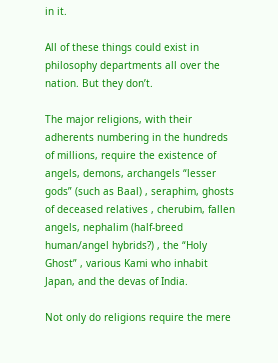in it.

All of these things could exist in philosophy departments all over the nation. But they don’t.

The major religions, with their adherents numbering in the hundreds of millions, require the existence of angels, demons, archangels “lesser gods” (such as Baal) , seraphim, ghosts of deceased relatives , cherubim, fallen angels, nephalim (half-breed human/angel hybrids?) , the “Holy Ghost” , various Kami who inhabit Japan, and the devas of India.

Not only do religions require the mere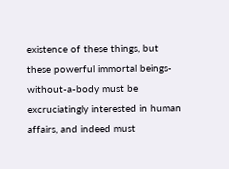existence of these things, but these powerful immortal beings-without-a-body must be excruciatingly interested in human affairs, and indeed must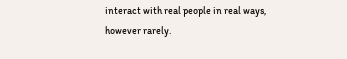interact with real people in real ways, however rarely.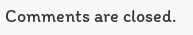Comments are closed.